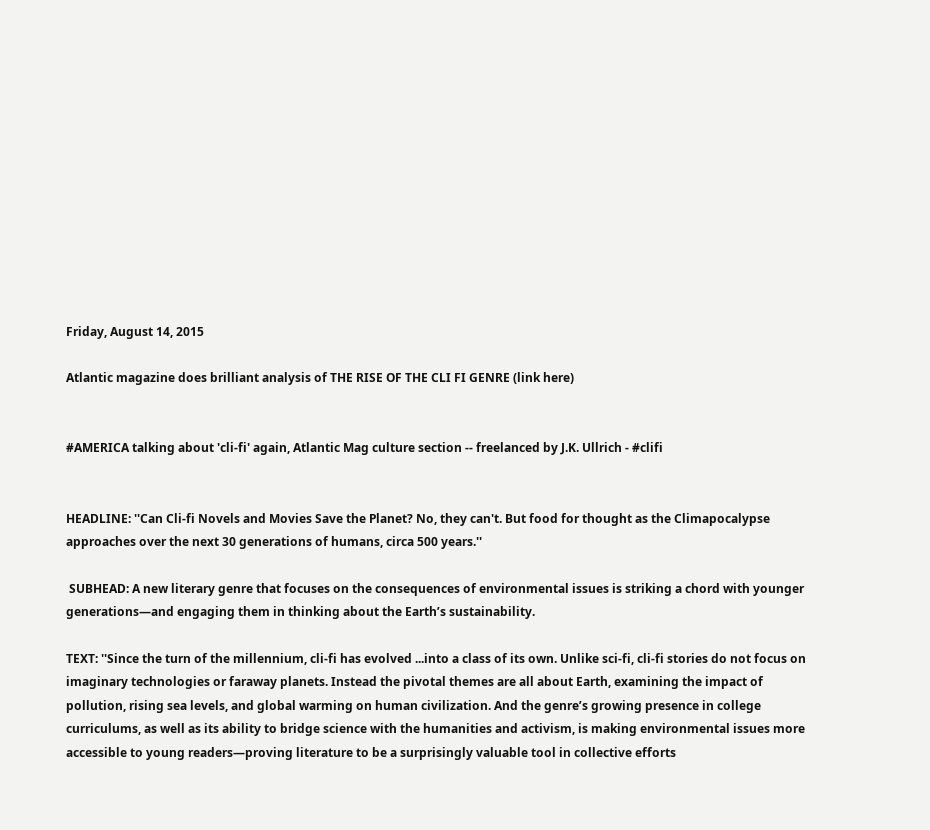Friday, August 14, 2015

Atlantic magazine does brilliant analysis of THE RISE OF THE CLI FI GENRE (link here)


#AMERICA talking about 'cli-fi' again, Atlantic Mag culture section -- freelanced by J.K. Ullrich - #clifi


HEADLINE: ''Can Cli-fi Novels and Movies Save the Planet? No, they can't. But food for thought as the Climapocalypse approaches over the next 30 generations of humans, circa 500 years.''

 SUBHEAD: A new literary genre that focuses on the consequences of environmental issues is striking a chord with younger generations—and engaging them in thinking about the Earth’s sustainability.

TEXT: ''Since the turn of the millennium, cli-fi has evolved ...into a class of its own. Unlike sci-fi, cli-fi stories do not focus on imaginary technologies or faraway planets. Instead the pivotal themes are all about Earth, examining the impact of pollution, rising sea levels, and global warming on human civilization. And the genre’s growing presence in college curriculums, as well as its ability to bridge science with the humanities and activism, is making environmental issues more accessible to young readers—proving literature to be a surprisingly valuable tool in collective efforts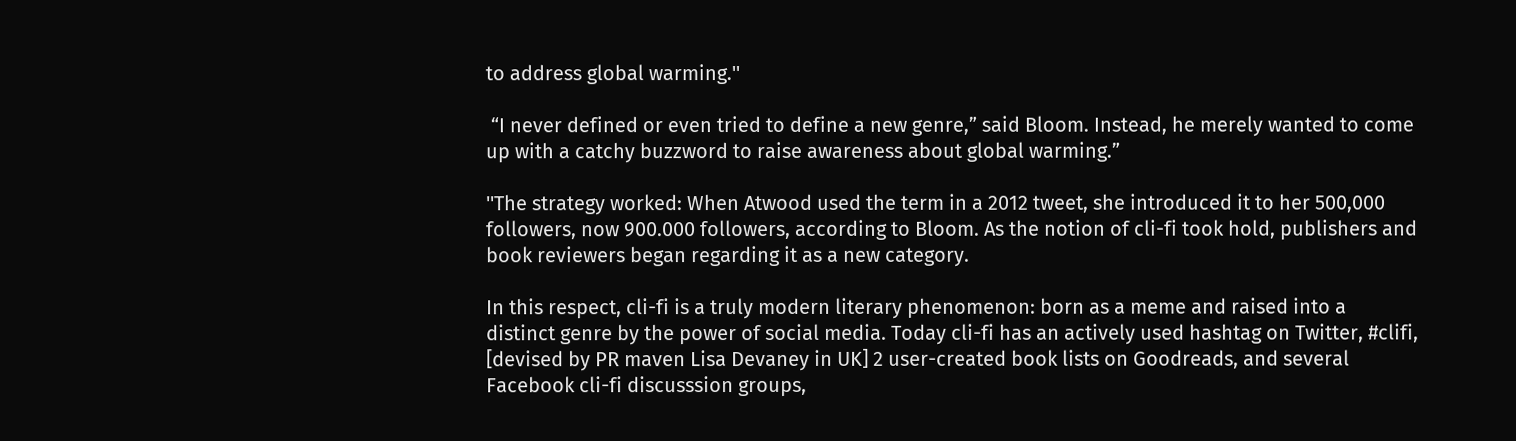to address global warming.''

 “I never defined or even tried to define a new genre,” said Bloom. Instead, he merely wanted to come up with a catchy buzzword to raise awareness about global warming.”

''The strategy worked: When Atwood used the term in a 2012 tweet, she introduced it to her 500,000 followers, now 900.000 followers, according to Bloom. As the notion of cli-fi took hold, publishers and book reviewers began regarding it as a new category.

In this respect, cli-fi is a truly modern literary phenomenon: born as a meme and raised into a distinct genre by the power of social media. Today cli-fi has an actively used hashtag on Twitter, #clifi, [devised by PR maven Lisa Devaney in UK] 2 user-created book lists on Goodreads, and several Facebook cli-fi discusssion groups,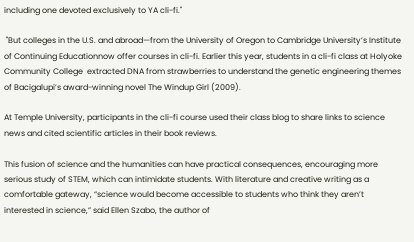including one devoted exclusively to YA cli-fi.''

 ''But colleges in the U.S. and abroad—from the University of Oregon to Cambridge University’s Institute of Continuing Educationnow offer courses in cli-fi. Earlier this year, students in a cli-fi class at Holyoke Community College  extracted DNA from strawberries to understand the genetic engineering themes of Bacigalupi’s award-winning novel The Windup Girl (2009).

At Temple University, participants in the cli-fi course used their class blog to share links to science news and cited scientific articles in their book reviews.

This fusion of science and the humanities can have practical consequences, encouraging more serious study of STEM, which can intimidate students. With literature and creative writing as a comfortable gateway, “science would become accessible to students who think they aren’t interested in science,” said Ellen Szabo, the author of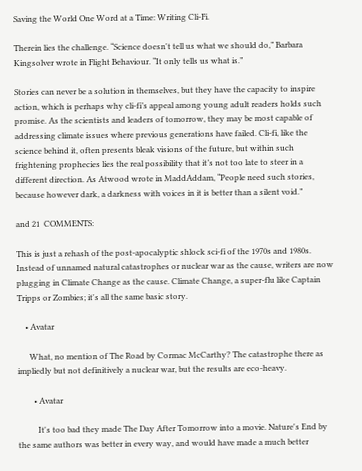Saving the World One Word at a Time: Writing Cli-Fi.

Therein lies the challenge. “Science doesn't tell us what we should do,” Barbara Kingsolver wrote in Flight Behaviour. “It only tells us what is.”

Stories can never be a solution in themselves, but they have the capacity to inspire action, which is perhaps why cli-fi’s appeal among young adult readers holds such promise. As the scientists and leaders of tomorrow, they may be most capable of addressing climate issues where previous generations have failed. Cli-fi, like the science behind it, often presents bleak visions of the future, but within such frightening prophecies lies the real possibility that it’s not too late to steer in a different direction. As Atwood wrote in MaddAddam, “People need such stories, because however dark, a darkness with voices in it is better than a silent void.”

and 21  COMMENTS:

This is just a rehash of the post-apocalyptic shlock sci-fi of the 1970s and 1980s. Instead of unnamed natural catastrophes or nuclear war as the cause, writers are now plugging in Climate Change as the cause. Climate Change, a super-flu like Captain Tripps or Zombies; it's all the same basic story.

    • Avatar

      What, no mention of The Road by Cormac McCarthy? The catastrophe there as impliedly but not definitively a nuclear war, but the results are eco-heavy.

        • Avatar

          It's too bad they made The Day After Tomorrow into a movie. Nature's End by the same authors was better in every way, and would have made a much better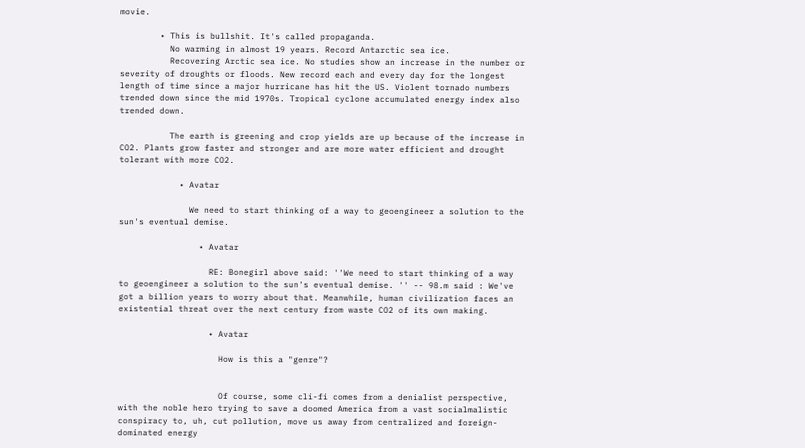movie.

        • This is bullshit. It's called propaganda.
          No warming in almost 19 years. Record Antarctic sea ice.
          Recovering Arctic sea ice. No studies show an increase in the number or severity of droughts or floods. New record each and every day for the longest length of time since a major hurricane has hit the US. Violent tornado numbers trended down since the mid 1970s. Tropical cyclone accumulated energy index also trended down.

          The earth is greening and crop yields are up because of the increase in CO2. Plants grow faster and stronger and are more water efficient and drought tolerant with more CO2.

            • Avatar

              We need to start thinking of a way to geoengineer a solution to the sun's eventual demise.

                • Avatar

                  RE: Bonegirl above said: ''We need to start thinking of a way to geoengineer a solution to the sun's eventual demise. '' -- 98.m said : We've got a billion years to worry about that. Meanwhile, human civilization faces an existential threat over the next century from waste CO2 of its own making.

                  • Avatar

                    How is this a "genre"?


                    Of course, some cli-fi comes from a denialist perspective, with the noble hero trying to save a doomed America from a vast socialmalistic conspiracy to, uh, cut pollution, move us away from centralized and foreign-dominated energy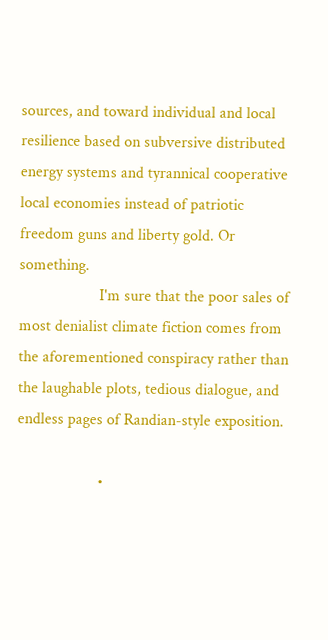sources, and toward individual and local resilience based on subversive distributed energy systems and tyrannical cooperative local economies instead of patriotic freedom guns and liberty gold. Or something.
                    I'm sure that the poor sales of most denialist climate fiction comes from the aforementioned conspiracy rather than the laughable plots, tedious dialogue, and endless pages of Randian-style exposition.

                    •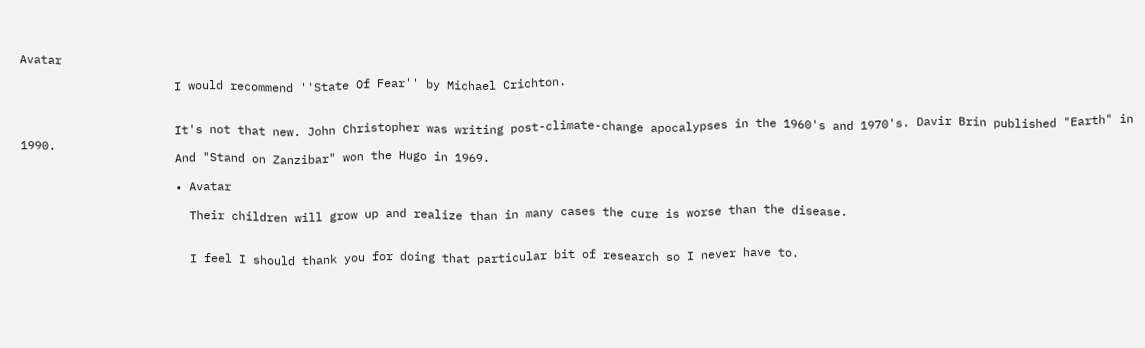Avatar

                      I would recommend ''State Of Fear'' by Michael Crichton.


                      It's not that new. John Christopher was writing post-climate-change apocalypses in the 1960's and 1970's. Davir Brin published "Earth" in 1990.
                      And "Stand on Zanzibar" won the Hugo in 1969.

                      • Avatar

                        Their children will grow up and realize than in many cases the cure is worse than the disease.


                        I feel I should thank you for doing that particular bit of research so I never have to.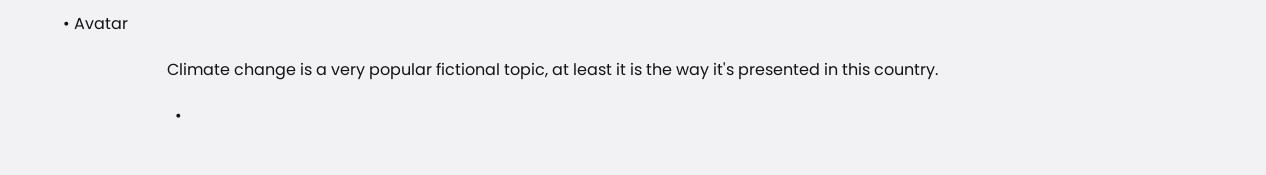• Avatar

                          Climate change is a very popular fictional topic, at least it is the way it's presented in this country.

                            •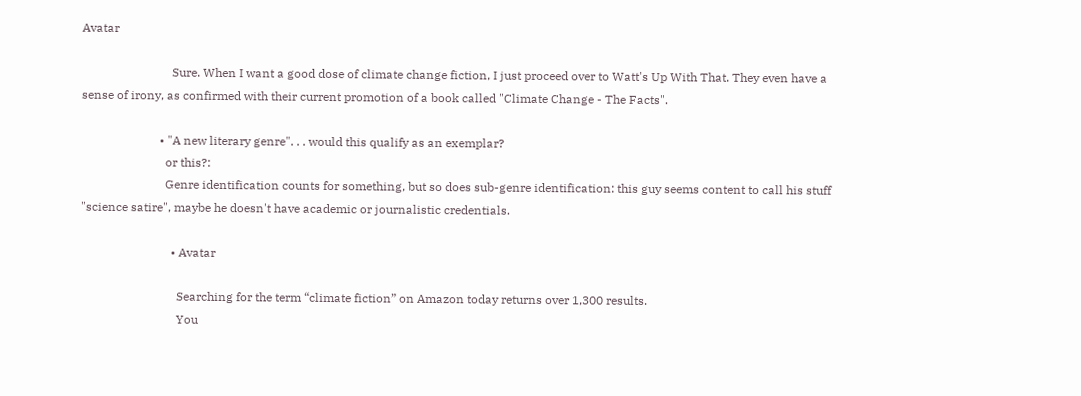Avatar

                              Sure. When I want a good dose of climate change fiction, I just proceed over to Watt's Up With That. They even have a sense of irony, as confirmed with their current promotion of a book called "Climate Change - The Facts".

                          • "A new literary genre". . . would this qualify as an exemplar?
                            or this?:
                            Genre identification counts for something, but so does sub-genre identification: this guy seems content to call his stuff "science satire", maybe he doesn't have academic or journalistic credentials.

                              • Avatar

                                Searching for the term “climate fiction” on Amazon today returns over 1,300 results.
                                You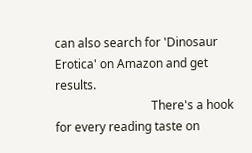can also search for 'Dinosaur Erotica' on Amazon and get results.
                                There's a hook for every reading taste on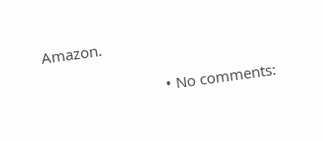Amazon.

                              • No comments: